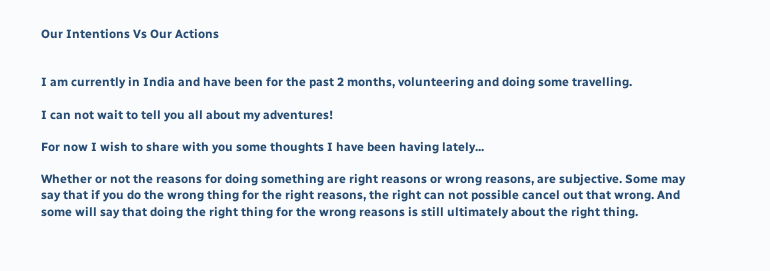Our Intentions Vs Our Actions


I am currently in India and have been for the past 2 months, volunteering and doing some travelling.

I can not wait to tell you all about my adventures!

For now I wish to share with you some thoughts I have been having lately...

Whether or not the reasons for doing something are right reasons or wrong reasons, are subjective. Some may say that if you do the wrong thing for the right reasons, the right can not possible cancel out that wrong. And some will say that doing the right thing for the wrong reasons is still ultimately about the right thing.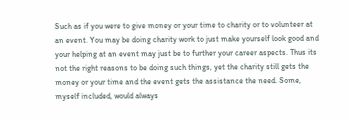Such as if you were to give money or your time to charity or to volunteer at an event. You may be doing charity work to just make yourself look good and your helping at an event may just be to further your career aspects. Thus its not the right reasons to be doing such things, yet the charity still gets the money or your time and the event gets the assistance the need. Some, myself included, would always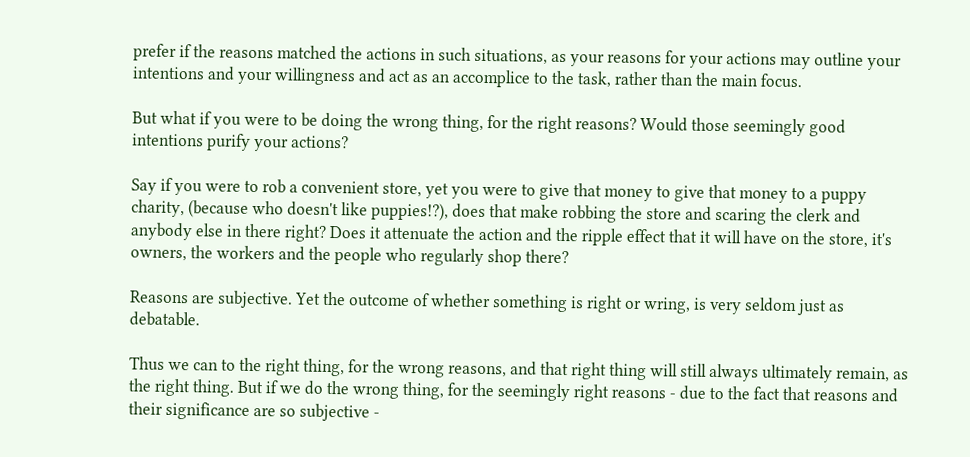prefer if the reasons matched the actions in such situations, as your reasons for your actions may outline your intentions and your willingness and act as an accomplice to the task, rather than the main focus.

But what if you were to be doing the wrong thing, for the right reasons? Would those seemingly good intentions purify your actions?

Say if you were to rob a convenient store, yet you were to give that money to give that money to a puppy charity, (because who doesn't like puppies!?), does that make robbing the store and scaring the clerk and anybody else in there right? Does it attenuate the action and the ripple effect that it will have on the store, it's owners, the workers and the people who regularly shop there?

Reasons are subjective. Yet the outcome of whether something is right or wring, is very seldom just as debatable.

Thus we can to the right thing, for the wrong reasons, and that right thing will still always ultimately remain, as the right thing. But if we do the wrong thing, for the seemingly right reasons - due to the fact that reasons and their significance are so subjective -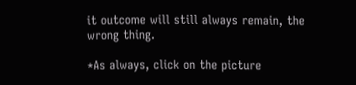it outcome will still always remain, the wrong thing.

*As always, click on the picture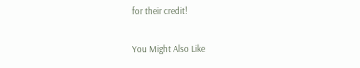for their credit!

You Might Also Like